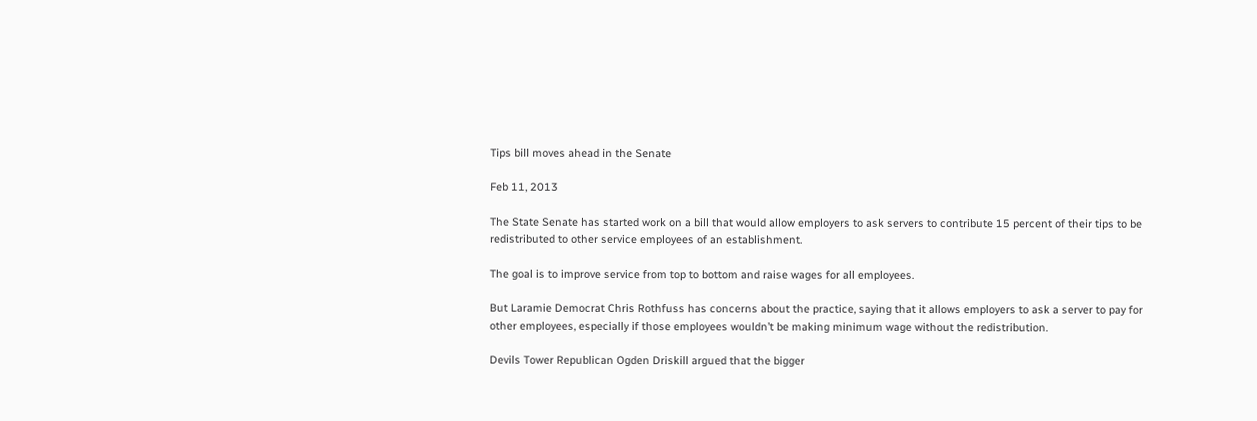Tips bill moves ahead in the Senate

Feb 11, 2013

The State Senate has started work on a bill that would allow employers to ask servers to contribute 15 percent of their tips to be redistributed to other service employees of an establishment.

The goal is to improve service from top to bottom and raise wages for all employees.

But Laramie Democrat Chris Rothfuss has concerns about the practice, saying that it allows employers to ask a server to pay for other employees, especially if those employees wouldn’t be making minimum wage without the redistribution.

Devils Tower Republican Ogden Driskill argued that the bigger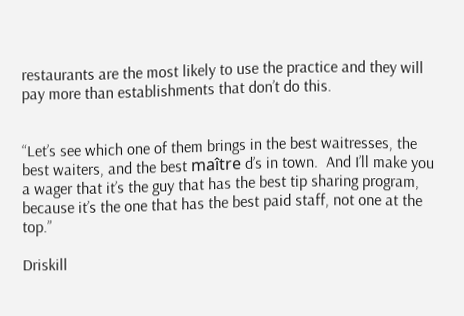restaurants are the most likely to use the practice and they will pay more than establishments that don’t do this.


“Let’s see which one of them brings in the best waitresses, the best waiters, and the best maître d’s in town.  And I’ll make you a wager that it’s the guy that has the best tip sharing program, because it’s the one that has the best paid staff, not one at the top.”

Driskill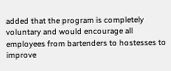added that the program is completely voluntary and would encourage all employees from bartenders to hostesses to improve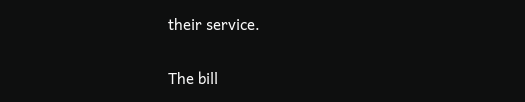their service.

The bill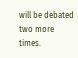will be debated two more times.